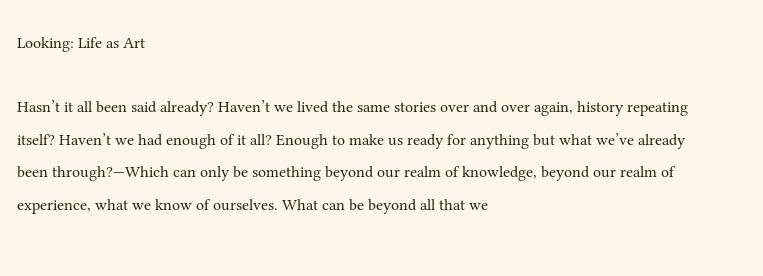Looking: Life as Art

Hasn’t it all been said already? Haven’t we lived the same stories over and over again, history repeating itself? Haven’t we had enough of it all? Enough to make us ready for anything but what we’ve already been through?—Which can only be something beyond our realm of knowledge, beyond our realm of experience, what we know of ourselves. What can be beyond all that we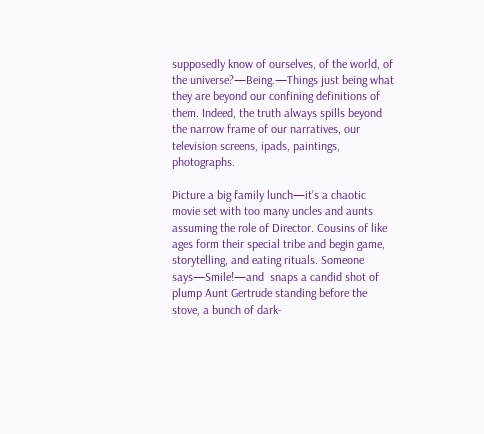supposedly know of ourselves, of the world, of the universe?—Being.—Things just being what they are beyond our confining definitions of them. Indeed, the truth always spills beyond the narrow frame of our narratives, our television screens, ipads, paintings, photographs.

Picture a big family lunch—it’s a chaotic movie set with too many uncles and aunts assuming the role of Director. Cousins of like ages form their special tribe and begin game, storytelling, and eating rituals. Someone says—Smile!—and  snaps a candid shot of plump Aunt Gertrude standing before the stove, a bunch of dark-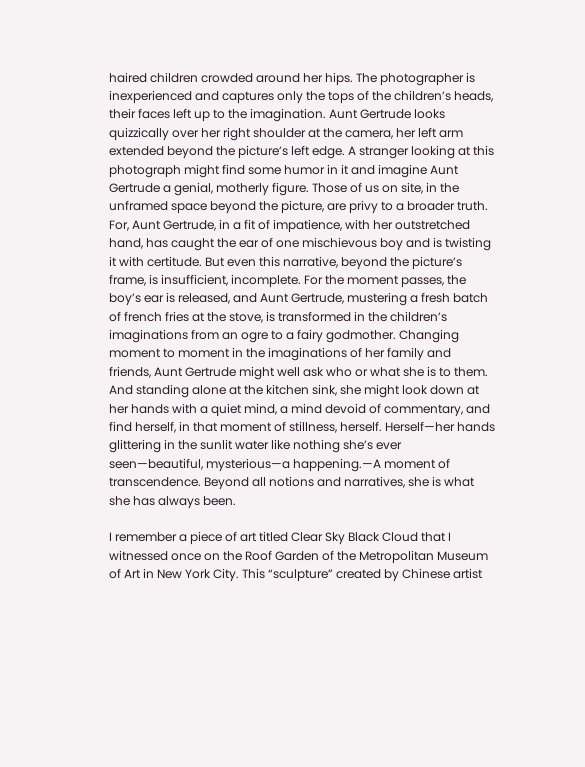haired children crowded around her hips. The photographer is inexperienced and captures only the tops of the children’s heads, their faces left up to the imagination. Aunt Gertrude looks quizzically over her right shoulder at the camera, her left arm extended beyond the picture’s left edge. A stranger looking at this photograph might find some humor in it and imagine Aunt Gertrude a genial, motherly figure. Those of us on site, in the unframed space beyond the picture, are privy to a broader truth. For, Aunt Gertrude, in a fit of impatience, with her outstretched hand, has caught the ear of one mischievous boy and is twisting it with certitude. But even this narrative, beyond the picture’s frame, is insufficient, incomplete. For the moment passes, the boy’s ear is released, and Aunt Gertrude, mustering a fresh batch of french fries at the stove, is transformed in the children’s imaginations from an ogre to a fairy godmother. Changing moment to moment in the imaginations of her family and friends, Aunt Gertrude might well ask who or what she is to them. And standing alone at the kitchen sink, she might look down at her hands with a quiet mind, a mind devoid of commentary, and find herself, in that moment of stillness, herself. Herself—her hands glittering in the sunlit water like nothing she’s ever seen—beautiful, mysterious—a happening.—A moment of transcendence. Beyond all notions and narratives, she is what she has always been.

I remember a piece of art titled Clear Sky Black Cloud that I witnessed once on the Roof Garden of the Metropolitan Museum of Art in New York City. This “sculpture” created by Chinese artist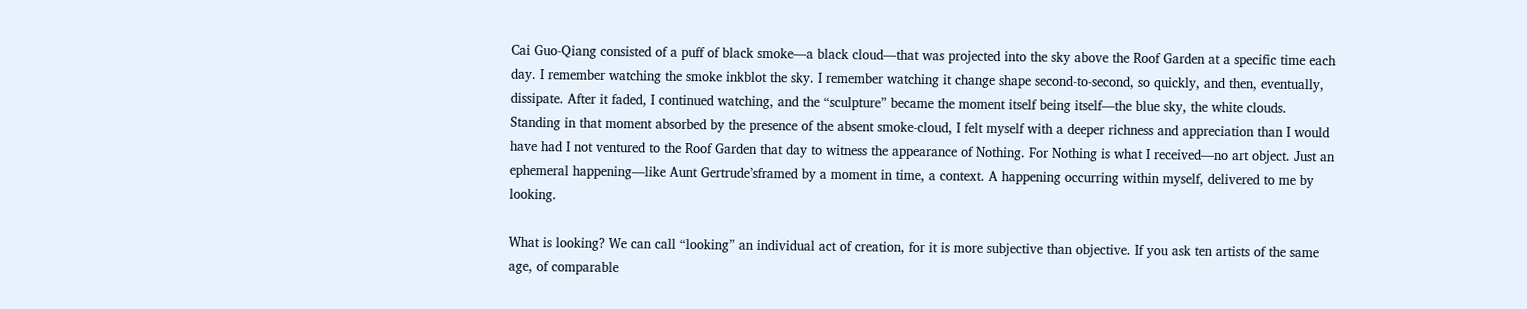Cai Guo-Qiang consisted of a puff of black smoke—a black cloud—that was projected into the sky above the Roof Garden at a specific time each day. I remember watching the smoke inkblot the sky. I remember watching it change shape second-to-second, so quickly, and then, eventually, dissipate. After it faded, I continued watching, and the “sculpture” became the moment itself being itself—the blue sky, the white clouds. Standing in that moment absorbed by the presence of the absent smoke-cloud, I felt myself with a deeper richness and appreciation than I would have had I not ventured to the Roof Garden that day to witness the appearance of Nothing. For Nothing is what I received—no art object. Just an ephemeral happening—like Aunt Gertrude’sframed by a moment in time, a context. A happening occurring within myself, delivered to me by looking.

What is looking? We can call “looking” an individual act of creation, for it is more subjective than objective. If you ask ten artists of the same age, of comparable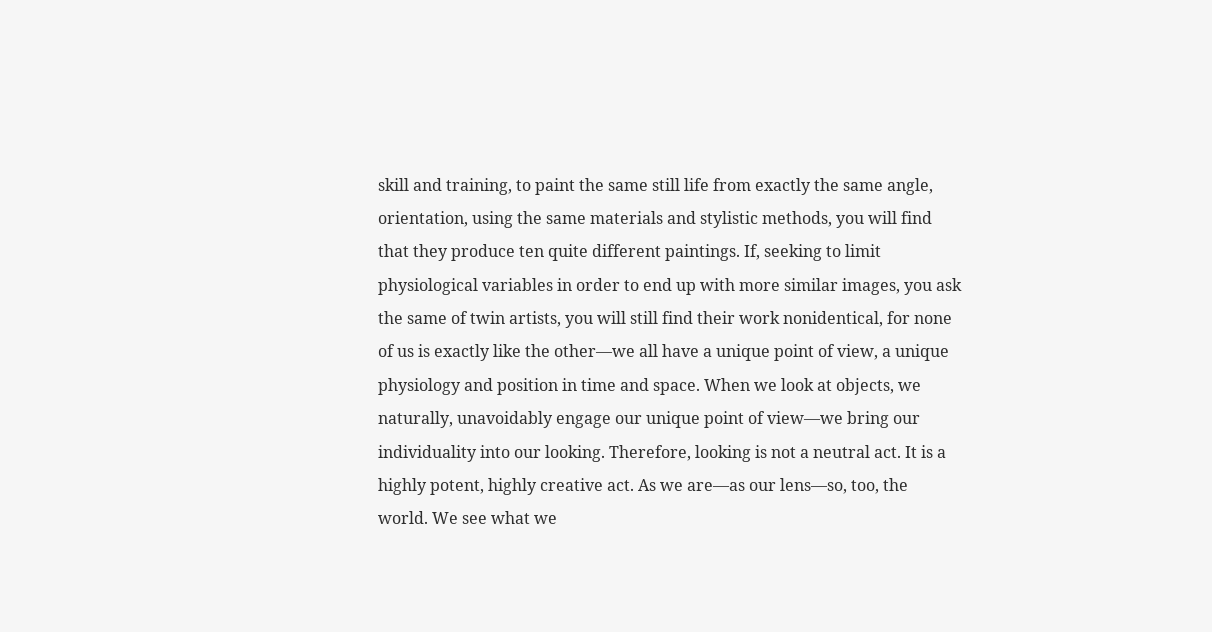skill and training, to paint the same still life from exactly the same angle, orientation, using the same materials and stylistic methods, you will find that they produce ten quite different paintings. If, seeking to limit physiological variables in order to end up with more similar images, you ask the same of twin artists, you will still find their work nonidentical, for none of us is exactly like the other—we all have a unique point of view, a unique physiology and position in time and space. When we look at objects, we naturally, unavoidably engage our unique point of view—we bring our individuality into our looking. Therefore, looking is not a neutral act. It is a highly potent, highly creative act. As we are—as our lens—so, too, the world. We see what we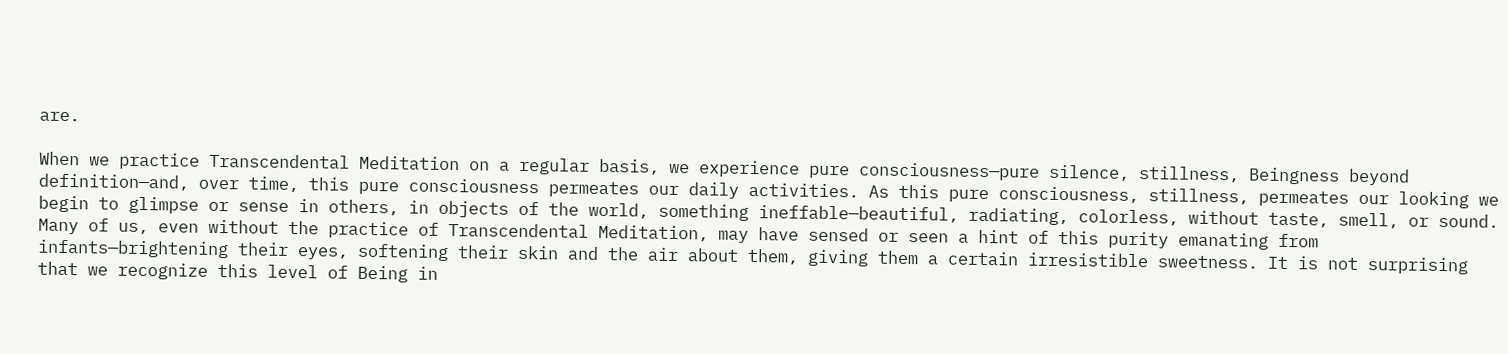are.

When we practice Transcendental Meditation on a regular basis, we experience pure consciousness—pure silence, stillness, Beingness beyond definition—and, over time, this pure consciousness permeates our daily activities. As this pure consciousness, stillness, permeates our looking we begin to glimpse or sense in others, in objects of the world, something ineffable—beautiful, radiating, colorless, without taste, smell, or sound. Many of us, even without the practice of Transcendental Meditation, may have sensed or seen a hint of this purity emanating from infants—brightening their eyes, softening their skin and the air about them, giving them a certain irresistible sweetness. It is not surprising that we recognize this level of Being in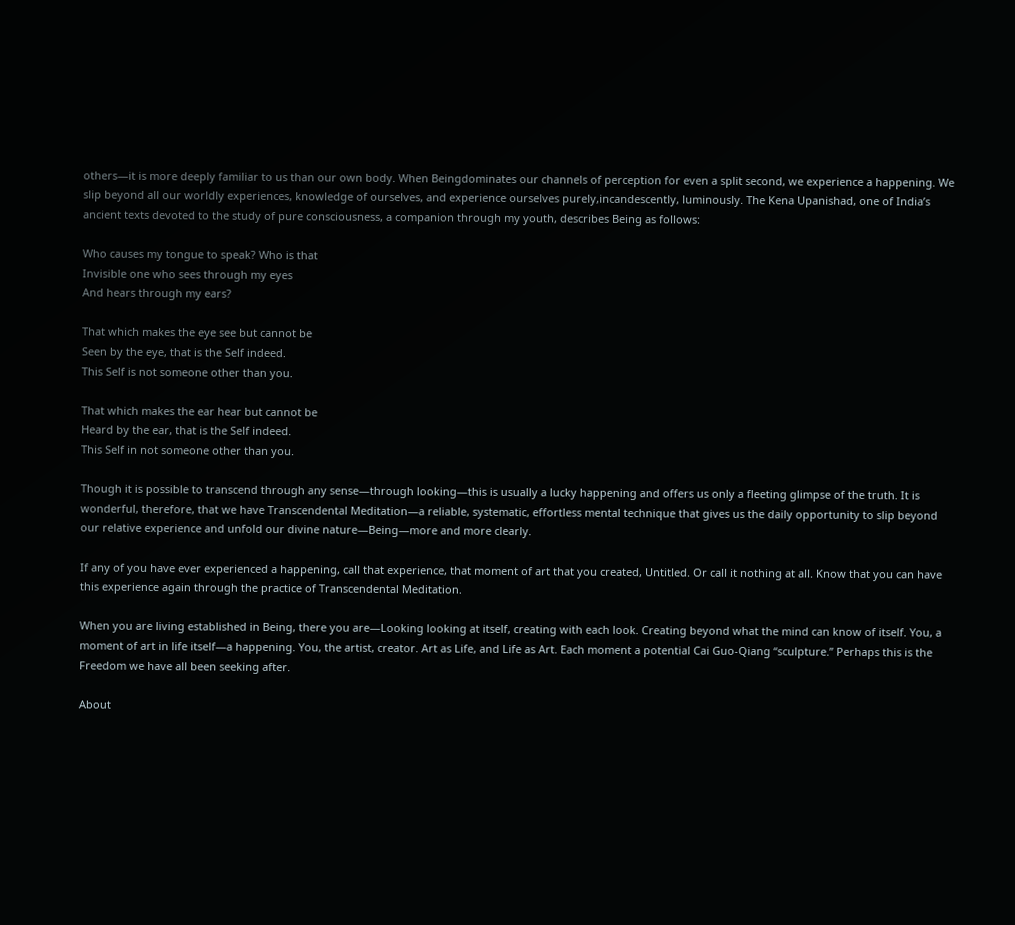others—it is more deeply familiar to us than our own body. When Beingdominates our channels of perception for even a split second, we experience a happening. We slip beyond all our worldly experiences, knowledge of ourselves, and experience ourselves purely,incandescently, luminously. The Kena Upanishad, one of India’s ancient texts devoted to the study of pure consciousness, a companion through my youth, describes Being as follows:

Who causes my tongue to speak? Who is that
Invisible one who sees through my eyes
And hears through my ears?

That which makes the eye see but cannot be
Seen by the eye, that is the Self indeed.
This Self is not someone other than you.

That which makes the ear hear but cannot be
Heard by the ear, that is the Self indeed.
This Self in not someone other than you.

Though it is possible to transcend through any sense—through looking—this is usually a lucky happening and offers us only a fleeting glimpse of the truth. It is wonderful, therefore, that we have Transcendental Meditation—a reliable, systematic, effortless mental technique that gives us the daily opportunity to slip beyond our relative experience and unfold our divine nature—Being—more and more clearly.

If any of you have ever experienced a happening, call that experience, that moment of art that you created, Untitled. Or call it nothing at all. Know that you can have this experience again through the practice of Transcendental Meditation.

When you are living established in Being, there you are—Looking looking at itself, creating with each look. Creating beyond what the mind can know of itself. You, a moment of art in life itself—a happening. You, the artist, creator. Art as Life, and Life as Art. Each moment a potential Cai Guo-Qiang “sculpture.” Perhaps this is the Freedom we have all been seeking after.

About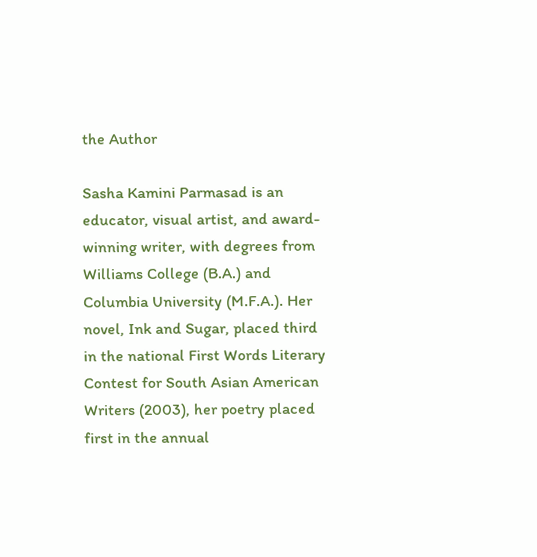the Author

Sasha Kamini Parmasad is an educator, visual artist, and award-winning writer, with degrees from Williams College (B.A.) and Columbia University (M.F.A.). Her novel, Ink and Sugar, placed third in the national First Words Literary Contest for South Asian American Writers (2003), her poetry placed first in the annual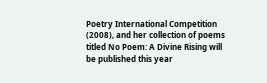Poetry International Competition (2008), and her collection of poems titled No Poem: A Divine Rising will be published this year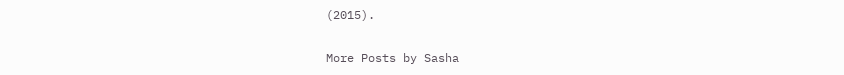(2015).

More Posts by Sasha